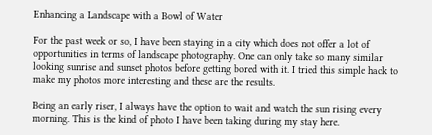Enhancing a Landscape with a Bowl of Water

For the past week or so, I have been staying in a city which does not offer a lot of opportunities in terms of landscape photography. One can only take so many similar looking sunrise and sunset photos before getting bored with it. I tried this simple hack to make my photos more interesting and these are the results.

Being an early riser, I always have the option to wait and watch the sun rising every morning. This is the kind of photo I have been taking during my stay here.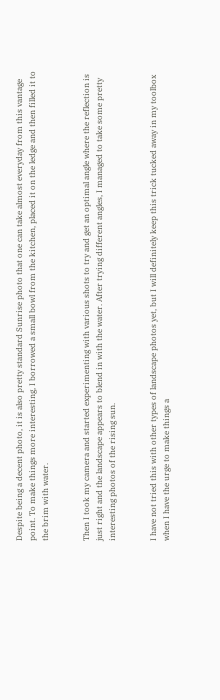Despite being a decent photo, it is also pretty standard Sunrise photo that one can take almost everyday from this vantage point. To make things more interesting, I borrowed a small bowl from the kitchen, placed it on the ledge and then filled it to the brim with water.


Then I took my camera and started experimenting with various shots to try and get an optimal angle where the reflection is just right and the landscape appears to blend in with the water. After trying different angles, I managed to take some pretty interesting photos of the rising sun.


I have not tried this with other types of landscape photos yet, but I will definitely keep this trick tucked away in my toolbox when I have the urge to make things a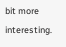bit more interesting.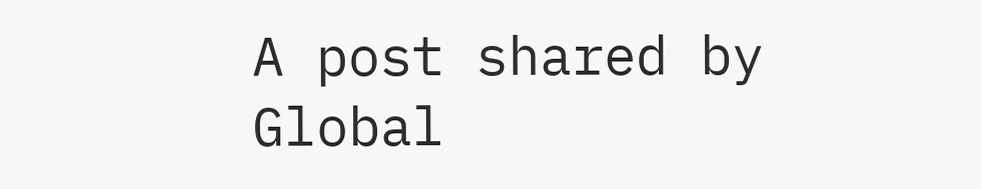A post shared by Global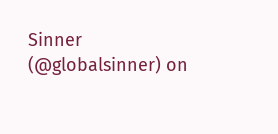Sinner (@globalsinner) on